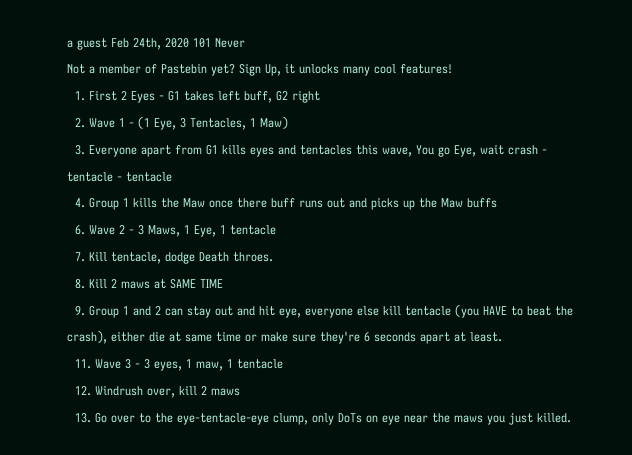a guest Feb 24th, 2020 101 Never
Not a member of Pastebin yet? Sign Up, it unlocks many cool features!
  1. First 2 Eyes - G1 takes left buff, G2 right
  2. Wave 1 - (1 Eye, 3 Tentacles, 1 Maw)
  3. Everyone apart from G1 kills eyes and tentacles this wave, You go Eye, wait crash - tentacle - tentacle
  4. Group 1 kills the Maw once there buff runs out and picks up the Maw buffs
  6. Wave 2 - 3 Maws, 1 Eye, 1 tentacle
  7. Kill tentacle, dodge Death throes.
  8. Kill 2 maws at SAME TIME
  9. Group 1 and 2 can stay out and hit eye, everyone else kill tentacle (you HAVE to beat the crash), either die at same time or make sure they're 6 seconds apart at least.
  11. Wave 3 - 3 eyes, 1 maw, 1 tentacle
  12. Windrush over, kill 2 maws
  13. Go over to the eye-tentacle-eye clump, only DoTs on eye near the maws you just killed.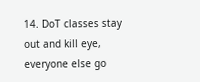14. DoT classes stay out and kill eye, everyone else go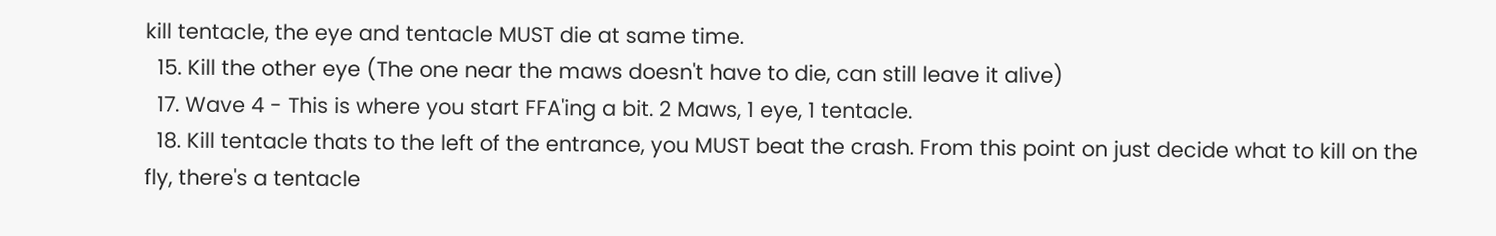kill tentacle, the eye and tentacle MUST die at same time.
  15. Kill the other eye (The one near the maws doesn't have to die, can still leave it alive)
  17. Wave 4 - This is where you start FFA'ing a bit. 2 Maws, 1 eye, 1 tentacle.
  18. Kill tentacle thats to the left of the entrance, you MUST beat the crash. From this point on just decide what to kill on the fly, there's a tentacle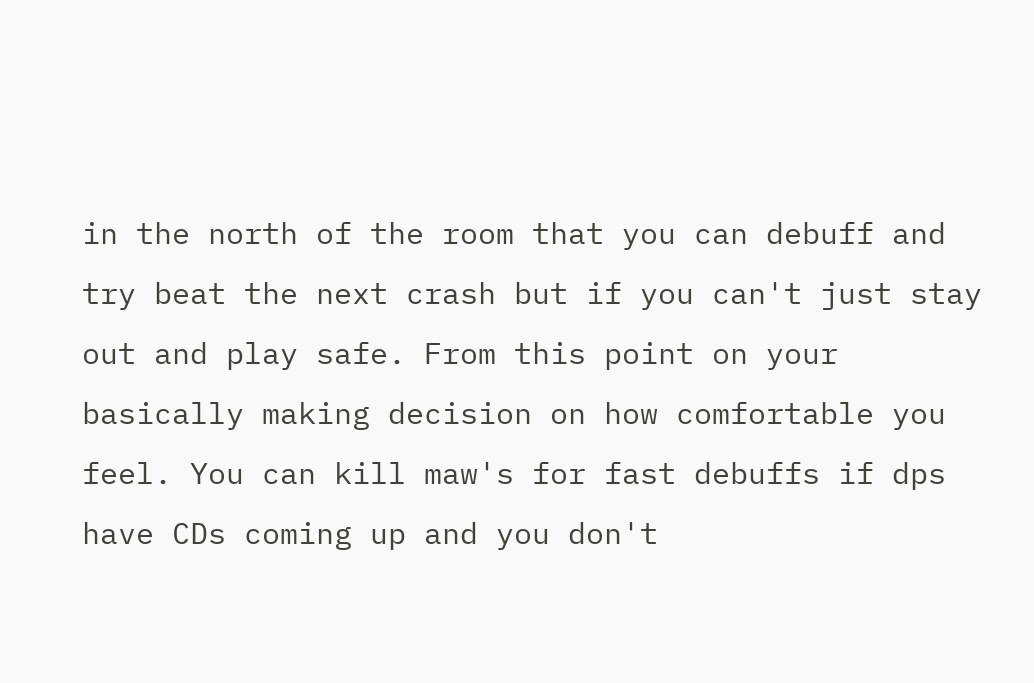in the north of the room that you can debuff and try beat the next crash but if you can't just stay out and play safe. From this point on your basically making decision on how comfortable you feel. You can kill maw's for fast debuffs if dps have CDs coming up and you don't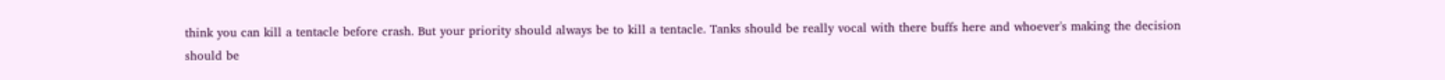think you can kill a tentacle before crash. But your priority should always be to kill a tentacle. Tanks should be really vocal with there buffs here and whoever's making the decision should be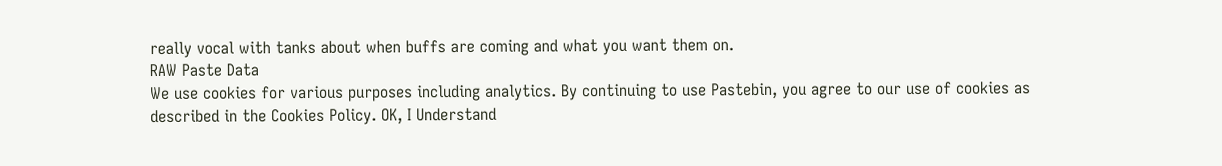really vocal with tanks about when buffs are coming and what you want them on.
RAW Paste Data
We use cookies for various purposes including analytics. By continuing to use Pastebin, you agree to our use of cookies as described in the Cookies Policy. OK, I Understand